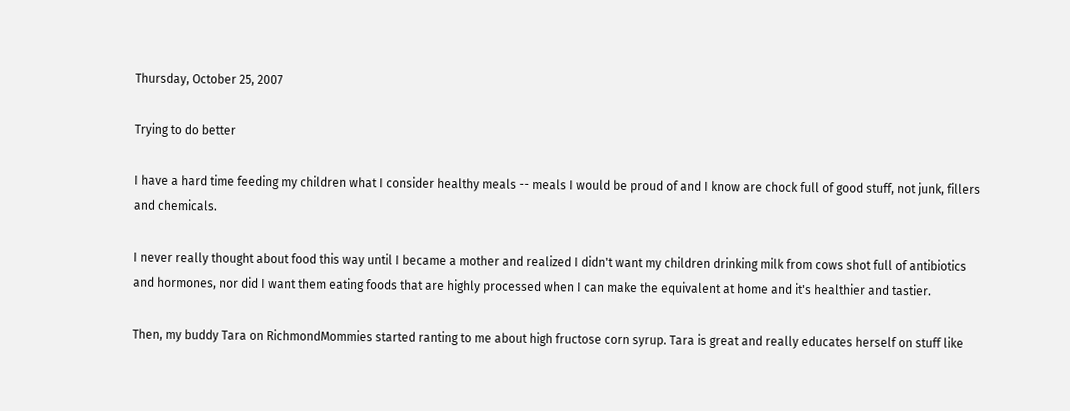Thursday, October 25, 2007

Trying to do better

I have a hard time feeding my children what I consider healthy meals -- meals I would be proud of and I know are chock full of good stuff, not junk, fillers and chemicals.

I never really thought about food this way until I became a mother and realized I didn't want my children drinking milk from cows shot full of antibiotics and hormones, nor did I want them eating foods that are highly processed when I can make the equivalent at home and it's healthier and tastier.

Then, my buddy Tara on RichmondMommies started ranting to me about high fructose corn syrup. Tara is great and really educates herself on stuff like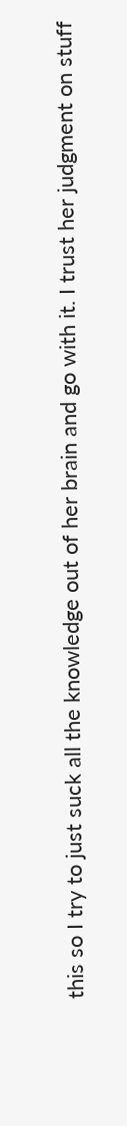this so I try to just suck all the knowledge out of her brain and go with it. I trust her judgment on stuff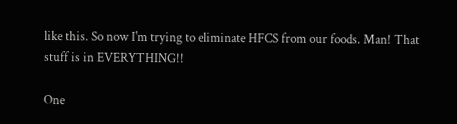like this. So now I'm trying to eliminate HFCS from our foods. Man! That stuff is in EVERYTHING!!

One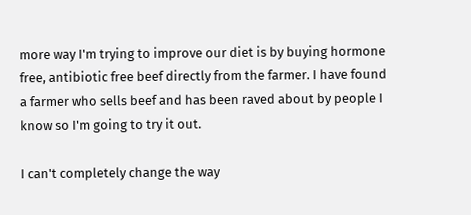more way I'm trying to improve our diet is by buying hormone free, antibiotic free beef directly from the farmer. I have found a farmer who sells beef and has been raved about by people I know so I'm going to try it out.

I can't completely change the way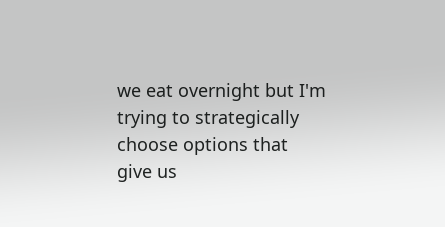we eat overnight but I'm trying to strategically choose options that give us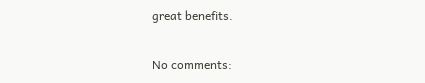great benefits.

No comments: